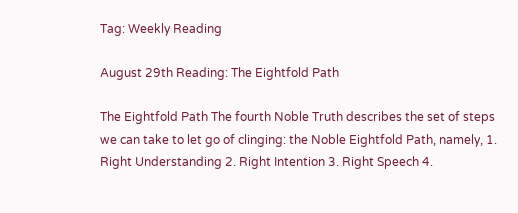Tag: Weekly Reading

August 29th Reading: The Eightfold Path

The Eightfold Path The fourth Noble Truth describes the set of steps we can take to let go of clinging: the Noble Eightfold Path, namely, 1. Right Understanding 2. Right Intention 3. Right Speech 4.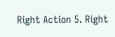Right Action 5. Right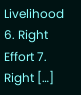Livelihood 6. Right Effort 7. Right […]